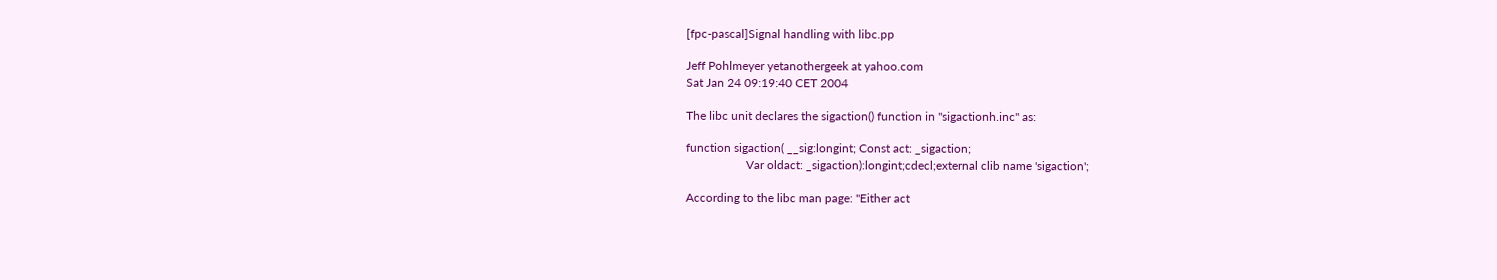[fpc-pascal]Signal handling with libc.pp

Jeff Pohlmeyer yetanothergeek at yahoo.com
Sat Jan 24 09:19:40 CET 2004

The libc unit declares the sigaction() function in "sigactionh.inc" as:

function sigaction( __sig:longint; Const act: _sigaction;
                    Var oldact: _sigaction):longint;cdecl;external clib name 'sigaction';

According to the libc man page: "Either act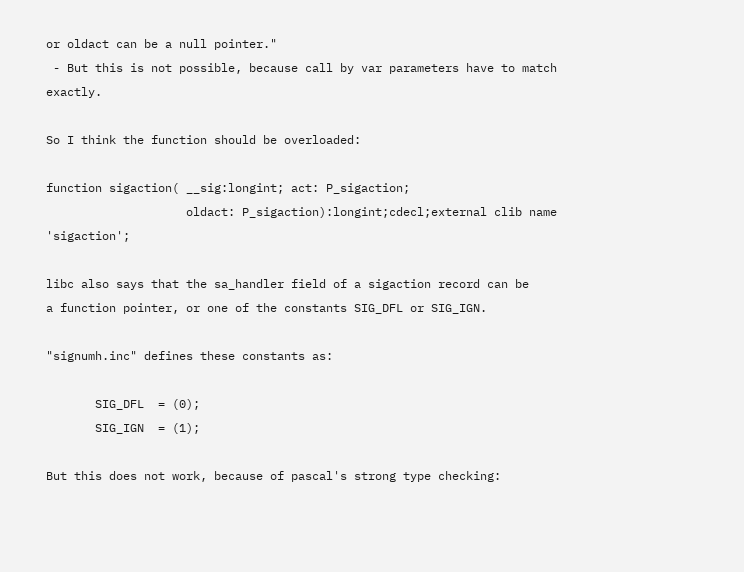or oldact can be a null pointer."
 - But this is not possible, because call by var parameters have to match exactly.

So I think the function should be overloaded:

function sigaction( __sig:longint; act: P_sigaction;
                    oldact: P_sigaction):longint;cdecl;external clib name 'sigaction';

libc also says that the sa_handler field of a sigaction record can be
a function pointer, or one of the constants SIG_DFL or SIG_IGN.

"signumh.inc" defines these constants as:

       SIG_DFL  = (0);
       SIG_IGN  = (1);

But this does not work, because of pascal's strong type checking: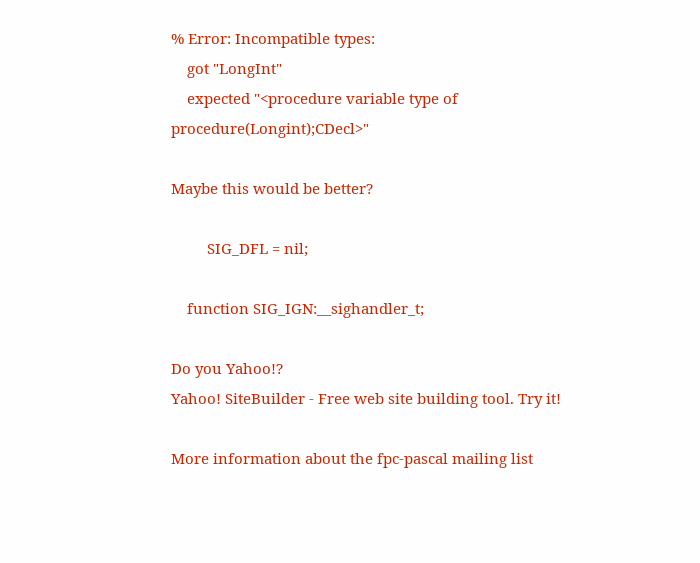% Error: Incompatible types:
    got "LongInt"
    expected "<procedure variable type of procedure(Longint);CDecl>"

Maybe this would be better?

         SIG_DFL = nil;

    function SIG_IGN:__sighandler_t;

Do you Yahoo!?
Yahoo! SiteBuilder - Free web site building tool. Try it!

More information about the fpc-pascal mailing list